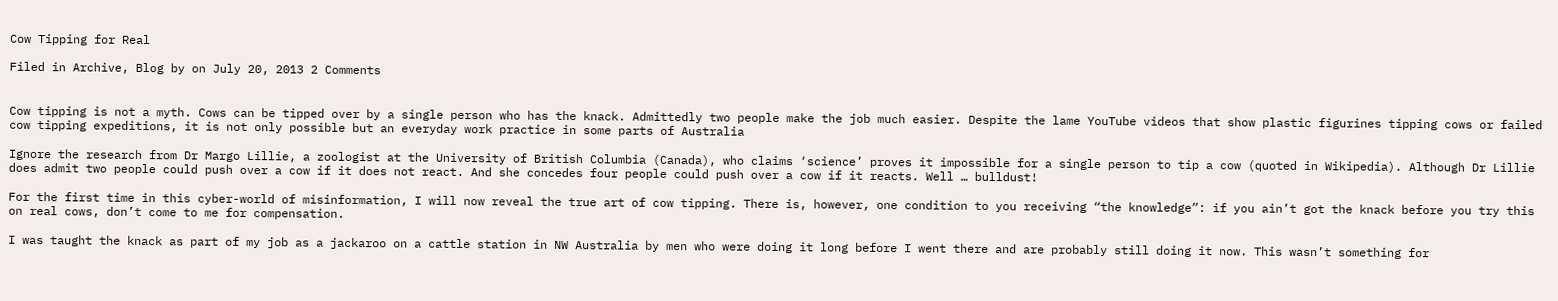Cow Tipping for Real

Filed in Archive, Blog by on July 20, 2013 2 Comments


Cow tipping is not a myth. Cows can be tipped over by a single person who has the knack. Admittedly two people make the job much easier. Despite the lame YouTube videos that show plastic figurines tipping cows or failed cow tipping expeditions, it is not only possible but an everyday work practice in some parts of Australia

Ignore the research from Dr Margo Lillie, a zoologist at the University of British Columbia (Canada), who claims ‘science’ proves it impossible for a single person to tip a cow (quoted in Wikipedia). Although Dr Lillie does admit two people could push over a cow if it does not react. And she concedes four people could push over a cow if it reacts. Well … bulldust!

For the first time in this cyber-world of misinformation, I will now reveal the true art of cow tipping. There is, however, one condition to you receiving “the knowledge”: if you ain’t got the knack before you try this on real cows, don’t come to me for compensation.

I was taught the knack as part of my job as a jackaroo on a cattle station in NW Australia by men who were doing it long before I went there and are probably still doing it now. This wasn’t something for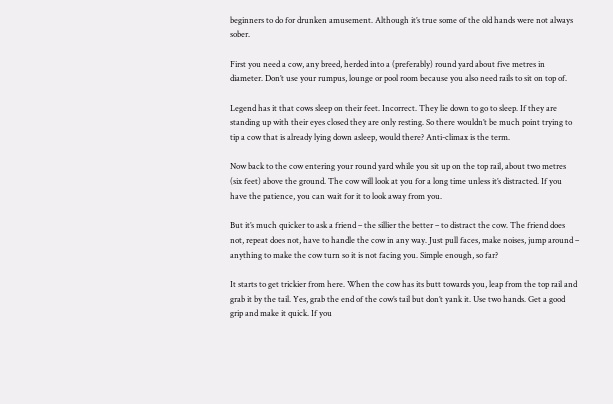beginners to do for drunken amusement. Although it’s true some of the old hands were not always sober.

First you need a cow, any breed, herded into a (preferably) round yard about five metres in diameter. Don’t use your rumpus, lounge or pool room because you also need rails to sit on top of.

Legend has it that cows sleep on their feet. Incorrect. They lie down to go to sleep. If they are standing up with their eyes closed they are only resting. So there wouldn’t be much point trying to tip a cow that is already lying down asleep, would there? Anti-climax is the term.

Now back to the cow entering your round yard while you sit up on the top rail, about two metres (six feet) above the ground. The cow will look at you for a long time unless it’s distracted. If you have the patience, you can wait for it to look away from you.

But it’s much quicker to ask a friend – the sillier the better – to distract the cow. The friend does not, repeat does not, have to handle the cow in any way. Just pull faces, make noises, jump around – anything to make the cow turn so it is not facing you. Simple enough, so far?

It starts to get trickier from here. When the cow has its butt towards you, leap from the top rail and grab it by the tail. Yes, grab the end of the cow’s tail but don’t yank it. Use two hands. Get a good grip and make it quick. If you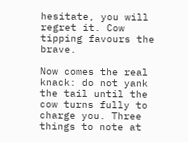hesitate, you will regret it. Cow tipping favours the brave.

Now comes the real knack: do not yank the tail until the cow turns fully to charge you. Three things to note at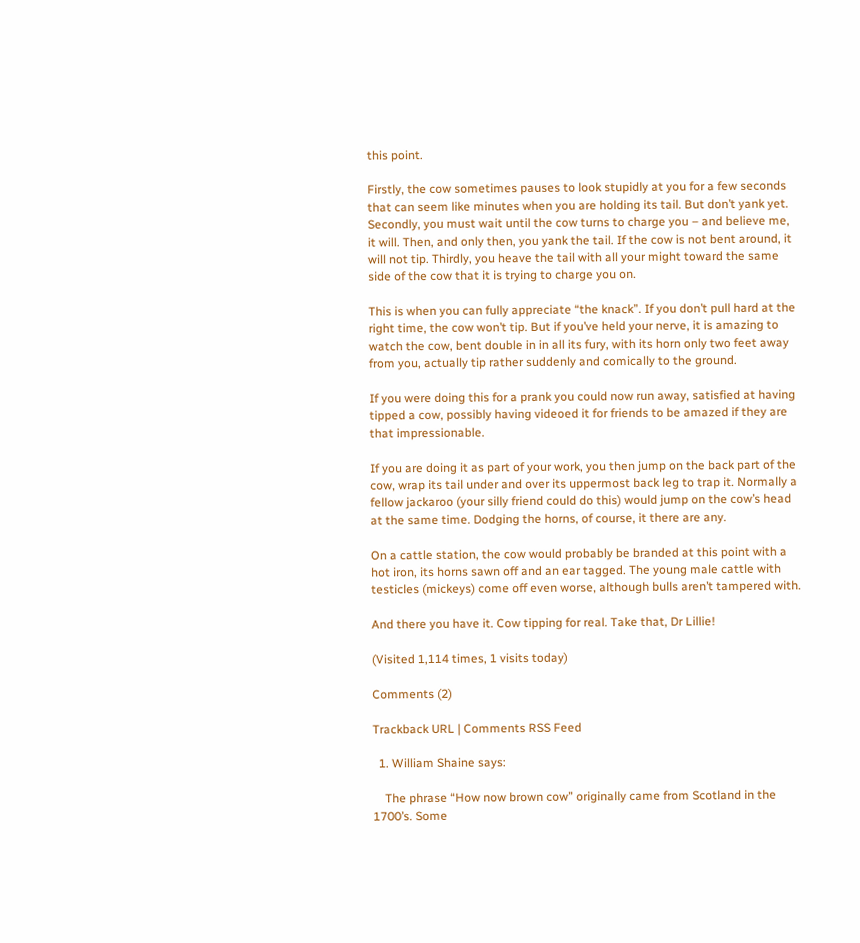this point.

Firstly, the cow sometimes pauses to look stupidly at you for a few seconds that can seem like minutes when you are holding its tail. But don’t yank yet. Secondly, you must wait until the cow turns to charge you – and believe me, it will. Then, and only then, you yank the tail. If the cow is not bent around, it will not tip. Thirdly, you heave the tail with all your might toward the same side of the cow that it is trying to charge you on.

This is when you can fully appreciate “the knack”. If you don’t pull hard at the right time, the cow won’t tip. But if you’ve held your nerve, it is amazing to watch the cow, bent double in in all its fury, with its horn only two feet away from you, actually tip rather suddenly and comically to the ground.

If you were doing this for a prank you could now run away, satisfied at having tipped a cow, possibly having videoed it for friends to be amazed if they are that impressionable.

If you are doing it as part of your work, you then jump on the back part of the cow, wrap its tail under and over its uppermost back leg to trap it. Normally a fellow jackaroo (your silly friend could do this) would jump on the cow’s head at the same time. Dodging the horns, of course, it there are any.

On a cattle station, the cow would probably be branded at this point with a hot iron, its horns sawn off and an ear tagged. The young male cattle with testicles (mickeys) come off even worse, although bulls aren’t tampered with.

And there you have it. Cow tipping for real. Take that, Dr Lillie!

(Visited 1,114 times, 1 visits today)

Comments (2)

Trackback URL | Comments RSS Feed

  1. William Shaine says:

    The phrase “How now brown cow” originally came from Scotland in the 1700’s. Some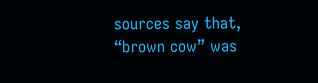sources say that, “brown cow” was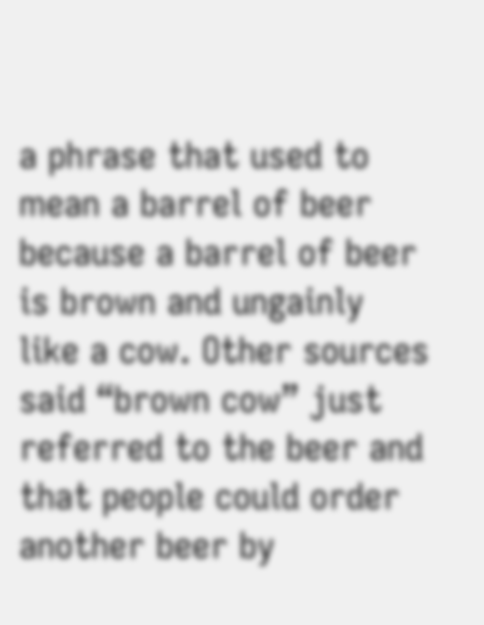a phrase that used to mean a barrel of beer because a barrel of beer is brown and ungainly like a cow. Other sources said “brown cow” just referred to the beer and that people could order another beer by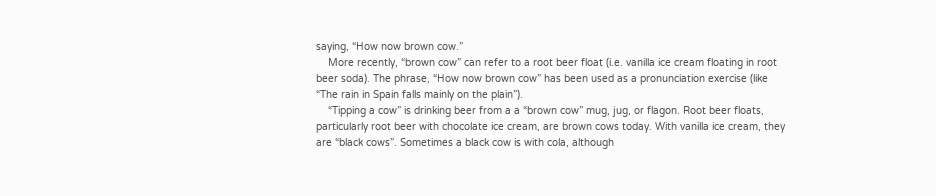saying, “How now brown cow.”
    More recently, “brown cow” can refer to a root beer float (i.e. vanilla ice cream floating in root beer soda). The phrase, “How now brown cow” has been used as a pronunciation exercise (like “The rain in Spain falls mainly on the plain”).
    “Tipping a cow” is drinking beer from a a “brown cow” mug, jug, or flagon. Root beer floats, particularly root beer with chocolate ice cream, are brown cows today. With vanilla ice cream, they are “black cows”. Sometimes a black cow is with cola, although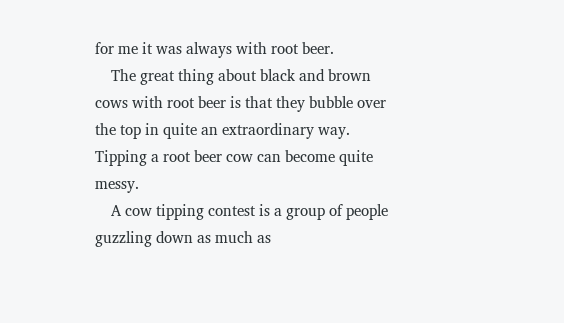for me it was always with root beer.
    The great thing about black and brown cows with root beer is that they bubble over the top in quite an extraordinary way. Tipping a root beer cow can become quite messy.
    A cow tipping contest is a group of people guzzling down as much as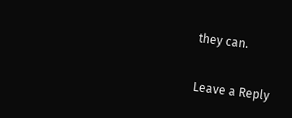they can.

Leave a Reply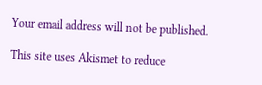Your email address will not be published.

This site uses Akismet to reduce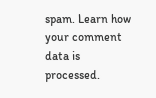spam. Learn how your comment data is processed.